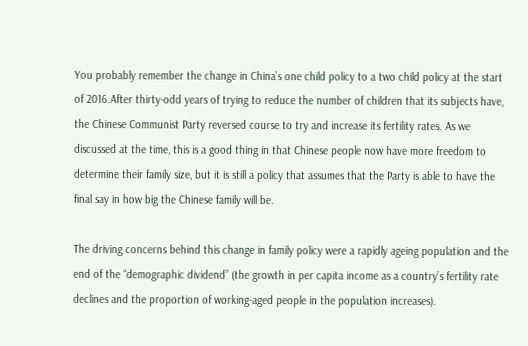You probably remember the change in China’s one child policy to a two child policy at the start of 2016.After thirty-odd years of trying to reduce the number of children that its subjects have, the Chinese Communist Party reversed course to try and increase its fertility rates. As we discussed at the time, this is a good thing in that Chinese people now have more freedom to determine their family size, but it is still a policy that assumes that the Party is able to have the final say in how big the Chinese family will be.

The driving concerns behind this change in family policy were a rapidly ageing population and the end of the “demographic dividend” (the growth in per capita income as a country’s fertility rate declines and the proportion of working-aged people in the population increases).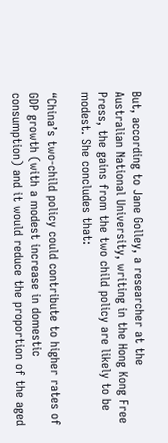But, according to Jane Golley, a researcher at the Australian National University, writing in the Hong Kong Free Press, the gains from the two child policy are likely to be modest. She concludes that:

“China’s two-child policy could contribute to higher rates of GDP growth (with a modest increase in domestic consumption) and it would reduce the proportion of the aged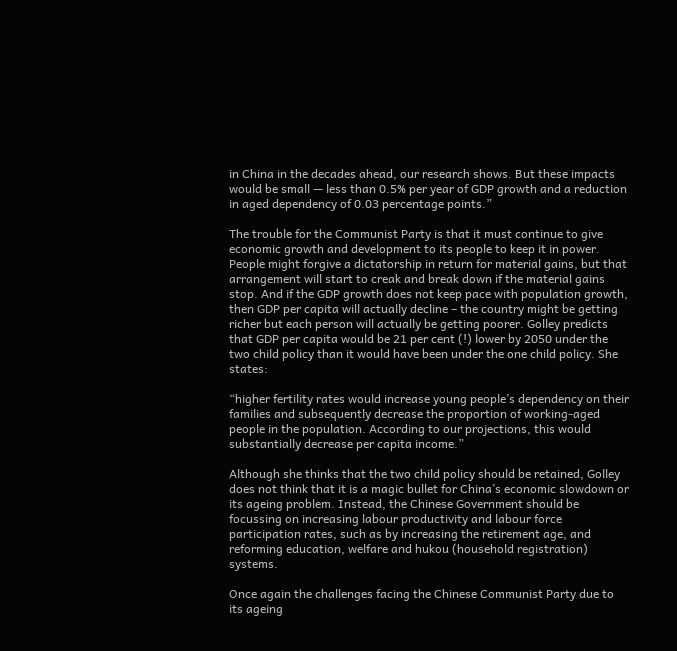in China in the decades ahead, our research shows. But these impacts would be small — less than 0.5% per year of GDP growth and a reduction in aged dependency of 0.03 percentage points.”

The trouble for the Communist Party is that it must continue to give economic growth and development to its people to keep it in power. People might forgive a dictatorship in return for material gains, but that arrangement will start to creak and break down if the material gains stop. And if the GDP growth does not keep pace with population growth, then GDP per capita will actually decline – the country might be getting richer but each person will actually be getting poorer. Golley predicts that GDP per capita would be 21 per cent (!) lower by 2050 under the two child policy than it would have been under the one child policy. She states:

“higher fertility rates would increase young people’s dependency on their families and subsequently decrease the proportion of working-aged people in the population. According to our projections, this would substantially decrease per capita income.”

Although she thinks that the two child policy should be retained, Golley does not think that it is a magic bullet for China’s economic slowdown or its ageing problem. Instead, the Chinese Government should be focussing on increasing labour productivity and labour force participation rates, such as by increasing the retirement age, and reforming education, welfare and hukou (household registration) systems.

Once again the challenges facing the Chinese Communist Party due to its ageing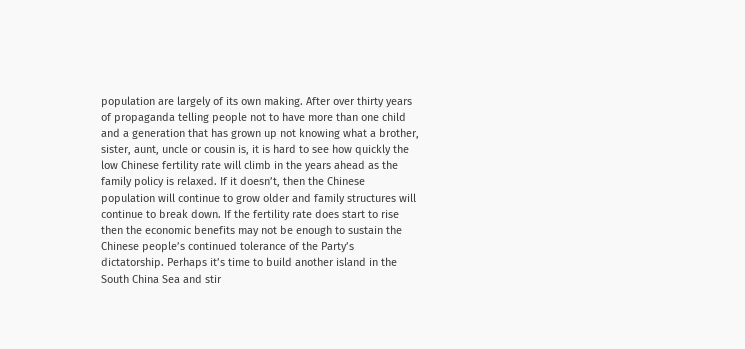population are largely of its own making. After over thirty years of propaganda telling people not to have more than one child and a generation that has grown up not knowing what a brother, sister, aunt, uncle or cousin is, it is hard to see how quickly the low Chinese fertility rate will climb in the years ahead as the family policy is relaxed. If it doesn’t, then the Chinese population will continue to grow older and family structures will continue to break down. If the fertility rate does start to rise then the economic benefits may not be enough to sustain the Chinese people’s continued tolerance of the Party’s dictatorship. Perhaps it’s time to build another island in the South China Sea and stir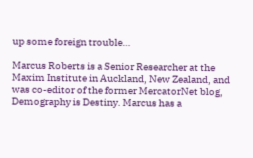up some foreign trouble…

Marcus Roberts is a Senior Researcher at the Maxim Institute in Auckland, New Zealand, and was co-editor of the former MercatorNet blog, Demography is Destiny. Marcus has a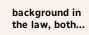background in the law, both...